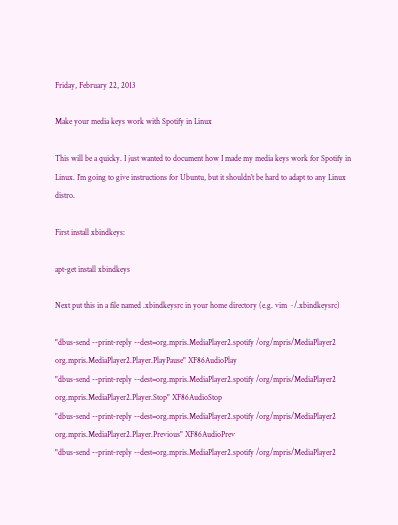Friday, February 22, 2013

Make your media keys work with Spotify in Linux

This will be a quicky. I just wanted to document how I made my media keys work for Spotify in Linux. I’m going to give instructions for Ubuntu, but it shouldn’t be hard to adapt to any Linux distro.

First install xbindkeys:

apt-get install xbindkeys

Next put this in a file named .xbindkeysrc in your home directory (e.g. vim ~/.xbindkeysrc)

"dbus-send --print-reply --dest=org.mpris.MediaPlayer2.spotify /org/mpris/MediaPlayer2 org.mpris.MediaPlayer2.Player.PlayPause" XF86AudioPlay
"dbus-send --print-reply --dest=org.mpris.MediaPlayer2.spotify /org/mpris/MediaPlayer2 org.mpris.MediaPlayer2.Player.Stop" XF86AudioStop
"dbus-send --print-reply --dest=org.mpris.MediaPlayer2.spotify /org/mpris/MediaPlayer2 org.mpris.MediaPlayer2.Player.Previous" XF86AudioPrev
"dbus-send --print-reply --dest=org.mpris.MediaPlayer2.spotify /org/mpris/MediaPlayer2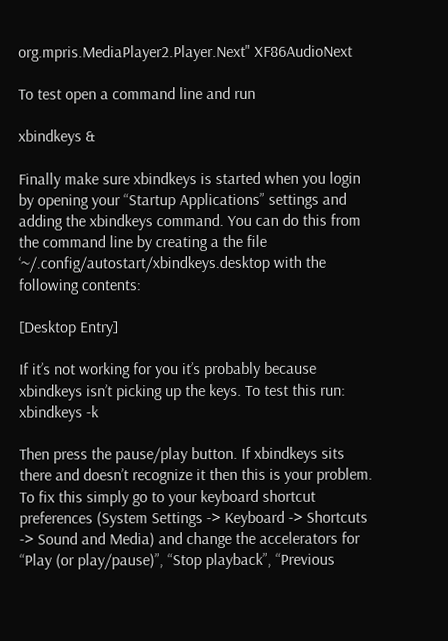org.mpris.MediaPlayer2.Player.Next" XF86AudioNext

To test open a command line and run

xbindkeys &

Finally make sure xbindkeys is started when you login by opening your “Startup Applications” settings and adding the xbindkeys command. You can do this from the command line by creating a the file ‘~/.config/autostart/xbindkeys.desktop with the following contents:

[Desktop Entry]

If it’s not working for you it’s probably because xbindkeys isn’t picking up the keys. To test this run: xbindkeys -k

Then press the pause/play button. If xbindkeys sits there and doesn’t recognize it then this is your problem. To fix this simply go to your keyboard shortcut preferences (System Settings -> Keyboard -> Shortcuts -> Sound and Media) and change the accelerators for “Play (or play/pause)”, “Stop playback”, “Previous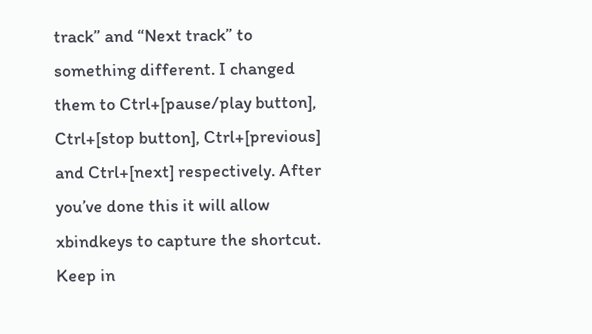track” and “Next track” to something different. I changed them to Ctrl+[pause/play button], Ctrl+[stop button], Ctrl+[previous] and Ctrl+[next] respectively. After you’ve done this it will allow xbindkeys to capture the shortcut. Keep in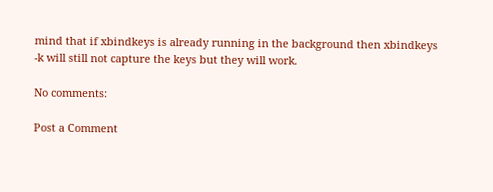mind that if xbindkeys is already running in the background then xbindkeys -k will still not capture the keys but they will work.

No comments:

Post a Comment